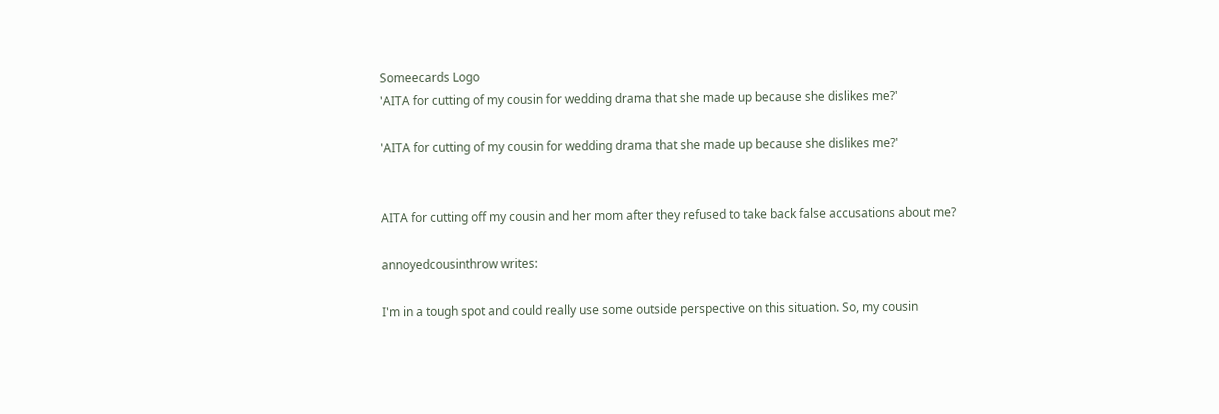Someecards Logo
'AITA for cutting of my cousin for wedding drama that she made up because she dislikes me?'

'AITA for cutting of my cousin for wedding drama that she made up because she dislikes me?'


AITA for cutting off my cousin and her mom after they refused to take back false accusations about me?

annoyedcousinthrow writes:

I'm in a tough spot and could really use some outside perspective on this situation. So, my cousin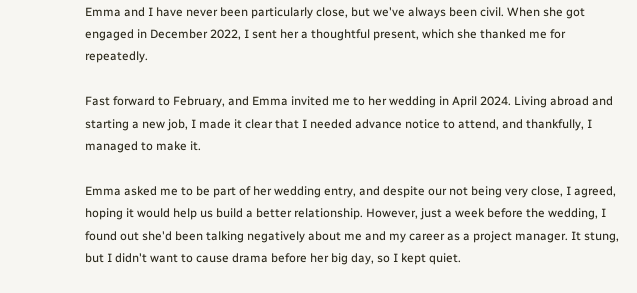Emma and I have never been particularly close, but we've always been civil. When she got engaged in December 2022, I sent her a thoughtful present, which she thanked me for repeatedly.

Fast forward to February, and Emma invited me to her wedding in April 2024. Living abroad and starting a new job, I made it clear that I needed advance notice to attend, and thankfully, I managed to make it.

Emma asked me to be part of her wedding entry, and despite our not being very close, I agreed, hoping it would help us build a better relationship. However, just a week before the wedding, I found out she'd been talking negatively about me and my career as a project manager. It stung, but I didn't want to cause drama before her big day, so I kept quiet.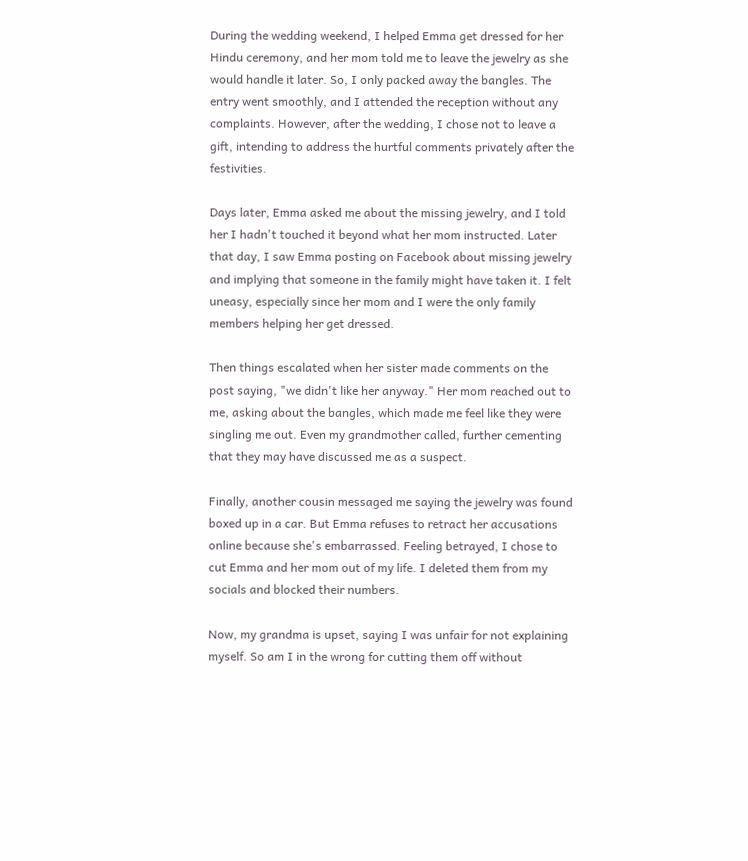During the wedding weekend, I helped Emma get dressed for her Hindu ceremony, and her mom told me to leave the jewelry as she would handle it later. So, I only packed away the bangles. The entry went smoothly, and I attended the reception without any complaints. However, after the wedding, I chose not to leave a gift, intending to address the hurtful comments privately after the festivities.

Days later, Emma asked me about the missing jewelry, and I told her I hadn't touched it beyond what her mom instructed. Later that day, I saw Emma posting on Facebook about missing jewelry and implying that someone in the family might have taken it. I felt uneasy, especially since her mom and I were the only family members helping her get dressed.

Then things escalated when her sister made comments on the post saying, "we didn't like her anyway." Her mom reached out to me, asking about the bangles, which made me feel like they were singling me out. Even my grandmother called, further cementing that they may have discussed me as a suspect.

Finally, another cousin messaged me saying the jewelry was found boxed up in a car. But Emma refuses to retract her accusations online because she's embarrassed. Feeling betrayed, I chose to cut Emma and her mom out of my life. I deleted them from my socials and blocked their numbers.

Now, my grandma is upset, saying I was unfair for not explaining myself. So am I in the wrong for cutting them off without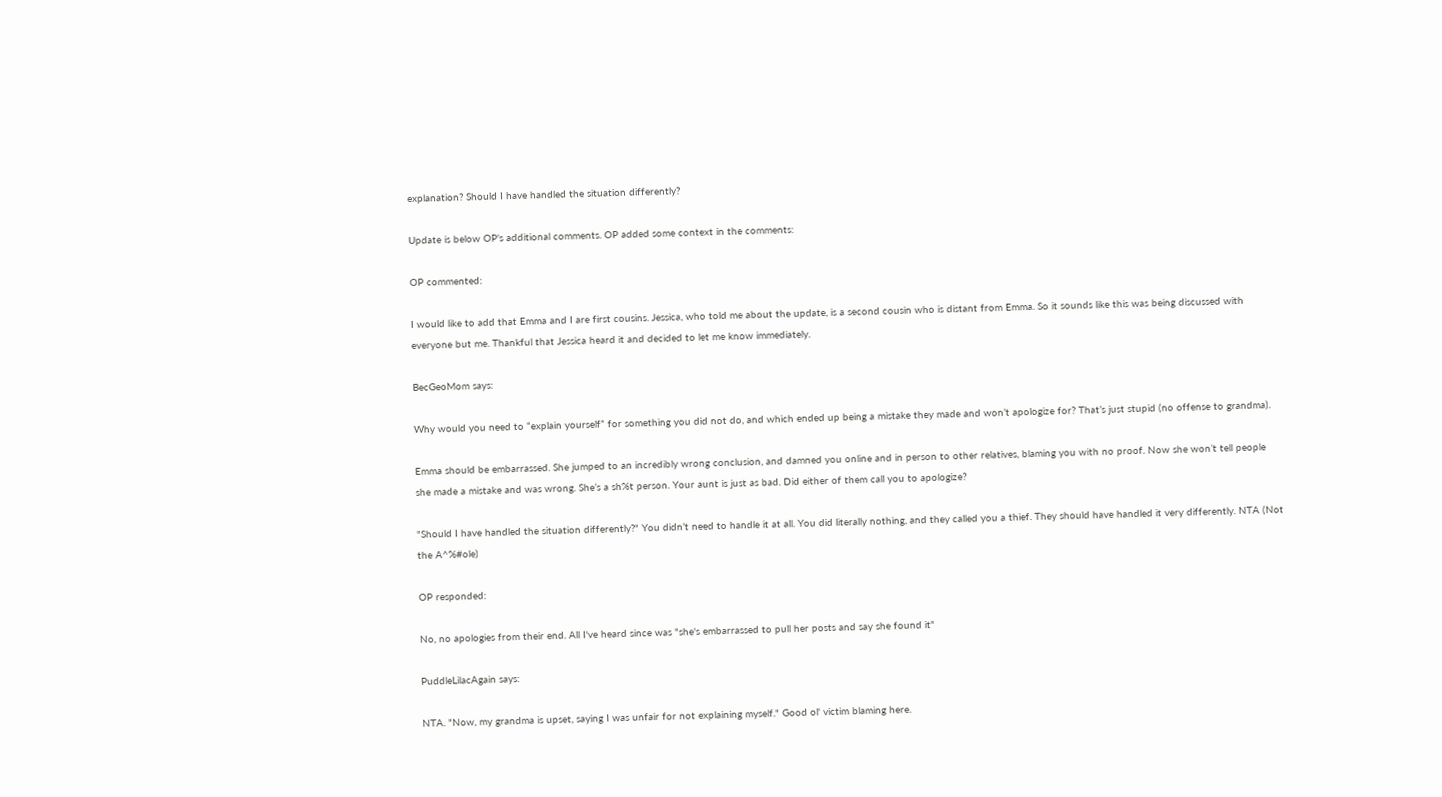explanation? Should I have handled the situation differently?

Update is below OP's additional comments. OP added some context in the comments:

OP commented:

I would like to add that Emma and I are first cousins. Jessica, who told me about the update, is a second cousin who is distant from Emma. So it sounds like this was being discussed with everyone but me. Thankful that Jessica heard it and decided to let me know immediately.

BecGeoMom says:

Why would you need to “explain yourself” for something you did not do, and which ended up being a mistake they made and won’t apologize for? That’s just stupid (no offense to grandma).

Emma should be embarrassed. She jumped to an incredibly wrong conclusion, and damned you online and in person to other relatives, blaming you with no proof. Now she won’t tell people she made a mistake and was wrong. She’s a sh%t person. Your aunt is just as bad. Did either of them call you to apologize?

"Should I have handled the situation differently?" You didn’t need to handle it at all. You did literally nothing, and they called you a thief. They should have handled it very differently. NTA (Not the A^%#ole)

OP responded:

No, no apologies from their end. All I've heard since was "she's embarrassed to pull her posts and say she found it"

PuddleLilacAgain says:

NTA. "Now, my grandma is upset, saying I was unfair for not explaining myself." Good ol' victim blaming here.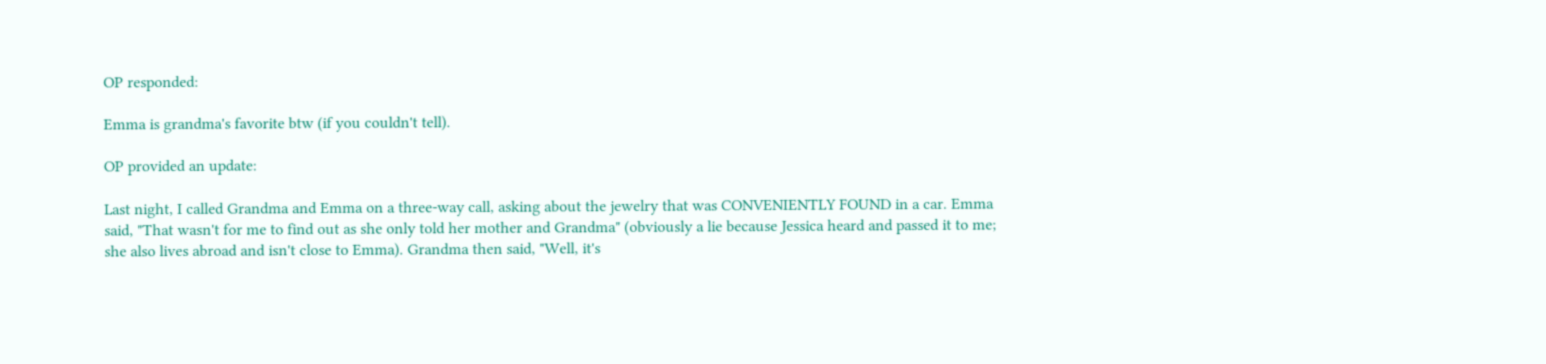OP responded:

Emma is grandma's favorite btw (if you couldn't tell).

OP provided an update:

Last night, I called Grandma and Emma on a three-way call, asking about the jewelry that was CONVENIENTLY FOUND in a car. Emma said, "That wasn't for me to find out as she only told her mother and Grandma" (obviously a lie because Jessica heard and passed it to me; she also lives abroad and isn't close to Emma). Grandma then said, "Well, it's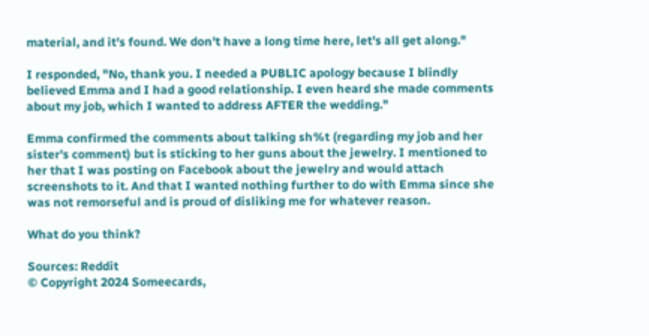material, and it's found. We don't have a long time here, let's all get along."

I responded, "No, thank you. I needed a PUBLIC apology because I blindly believed Emma and I had a good relationship. I even heard she made comments about my job, which I wanted to address AFTER the wedding."

Emma confirmed the comments about talking sh%t (regarding my job and her sister's comment) but is sticking to her guns about the jewelry. I mentioned to her that I was posting on Facebook about the jewelry and would attach screenshots to it. And that I wanted nothing further to do with Emma since she was not remorseful and is proud of disliking me for whatever reason.

What do you think?

Sources: Reddit
© Copyright 2024 Someecards,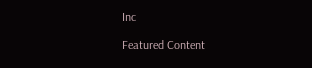Inc

Featured Content